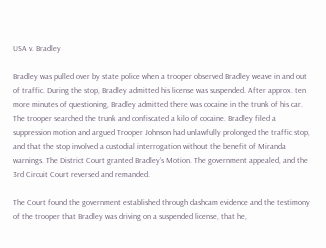USA v. Bradley

Bradley was pulled over by state police when a trooper observed Bradley weave in and out of traffic. During the stop, Bradley admitted his license was suspended. After approx. ten more minutes of questioning, Bradley admitted there was cocaine in the trunk of his car. The trooper searched the trunk and confiscated a kilo of cocaine. Bradley filed a suppression motion and argued Trooper Johnson had unlawfully prolonged the traffic stop, and that the stop involved a custodial interrogation without the benefit of Miranda warnings. The District Court granted Bradley’s Motion. The government appealed, and the 3rd Circuit Court reversed and remanded.

The Court found the government established through dashcam evidence and the testimony of the trooper that Bradley was driving on a suspended license, that he,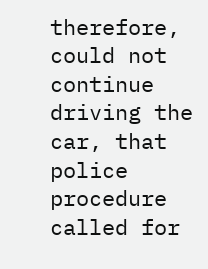therefore, could not continue driving the car, that police procedure called for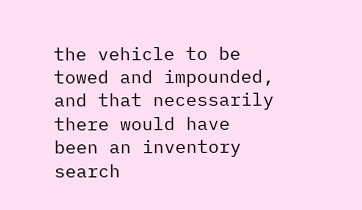the vehicle to be towed and impounded, and that necessarily there would have been an inventory search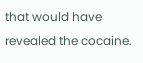that would have revealed the cocaine.